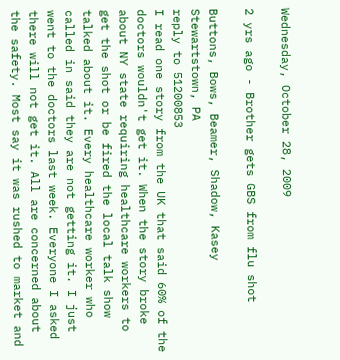Wednesday, October 28, 2009

2 yrs ago - Brother gets GBS from flu shot

Buttons, Bows, Beamer, Shadow, Kasey
Stewartstown, PA
reply to 51200853
I read one story from the UK that said 60% of the doctors wouldn't get it. When the story broke about NY state requiring healthcare workers to get the shot or be fired the local talk show talked about it. Every healthcare worker who called in said they are not getting it. I just went to the doctors last week. Everyone I asked there will not get it. All are concerned about the safety. Most say it was rushed to market and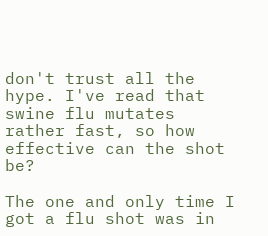don't trust all the hype. I've read that swine flu mutates rather fast, so how effective can the shot be?

The one and only time I got a flu shot was in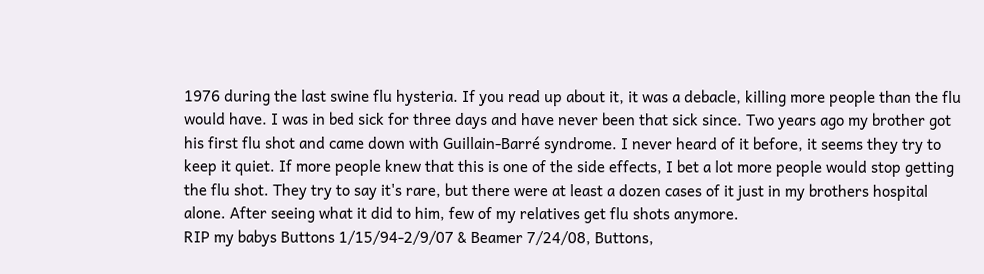1976 during the last swine flu hysteria. If you read up about it, it was a debacle, killing more people than the flu would have. I was in bed sick for three days and have never been that sick since. Two years ago my brother got his first flu shot and came down with Guillain-Barré syndrome. I never heard of it before, it seems they try to keep it quiet. If more people knew that this is one of the side effects, I bet a lot more people would stop getting the flu shot. They try to say it's rare, but there were at least a dozen cases of it just in my brothers hospital alone. After seeing what it did to him, few of my relatives get flu shots anymore.
RIP my babys Buttons 1/15/94-2/9/07 & Beamer 7/24/08, Buttons,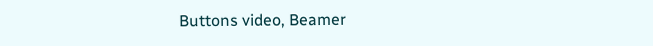Buttons video, Beamer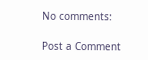No comments:

Post a Comment